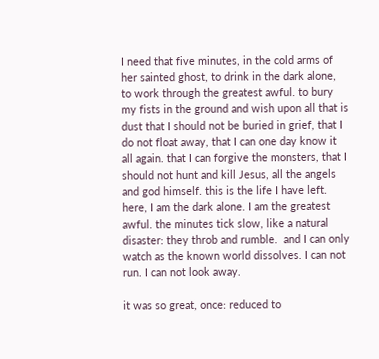I need that five minutes, in the cold arms of her sainted ghost, to drink in the dark alone, to work through the greatest awful. to bury my fists in the ground and wish upon all that is dust that I should not be buried in grief, that I do not float away, that I can one day know it all again. that I can forgive the monsters, that I should not hunt and kill Jesus, all the angels and god himself. this is the life I have left. here, I am the dark alone. I am the greatest awful. the minutes tick slow, like a natural disaster: they throb and rumble.  and I can only watch as the known world dissolves. I can not run. I can not look away.

it was so great, once: reduced to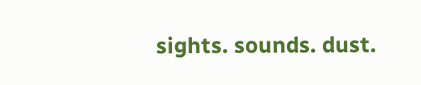sights. sounds. dust.